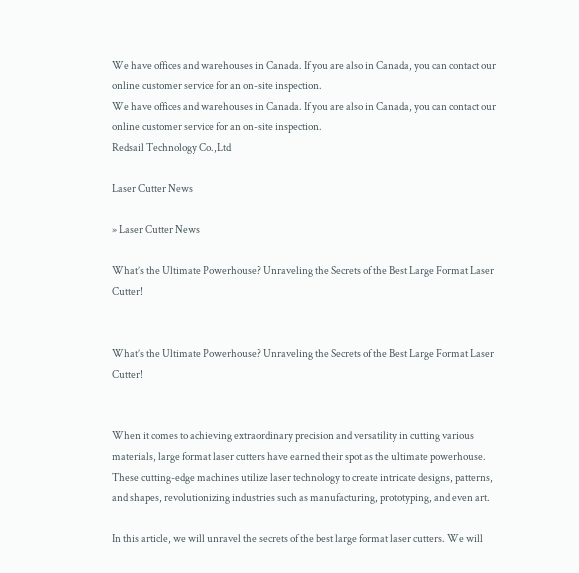We have offices and warehouses in Canada. If you are also in Canada, you can contact our online customer service for an on-site inspection.
We have offices and warehouses in Canada. If you are also in Canada, you can contact our online customer service for an on-site inspection.
Redsail Technology Co.,Ltd

Laser Cutter News

» Laser Cutter News

What’s the Ultimate Powerhouse? Unraveling the Secrets of the Best Large Format Laser Cutter!


What’s the Ultimate Powerhouse? Unraveling the Secrets of the Best Large Format Laser Cutter!


When it comes to achieving extraordinary precision and versatility in cutting various materials, large format laser cutters have earned their spot as the ultimate powerhouse. These cutting-edge machines utilize laser technology to create intricate designs, patterns, and shapes, revolutionizing industries such as manufacturing, prototyping, and even art.

In this article, we will unravel the secrets of the best large format laser cutters. We will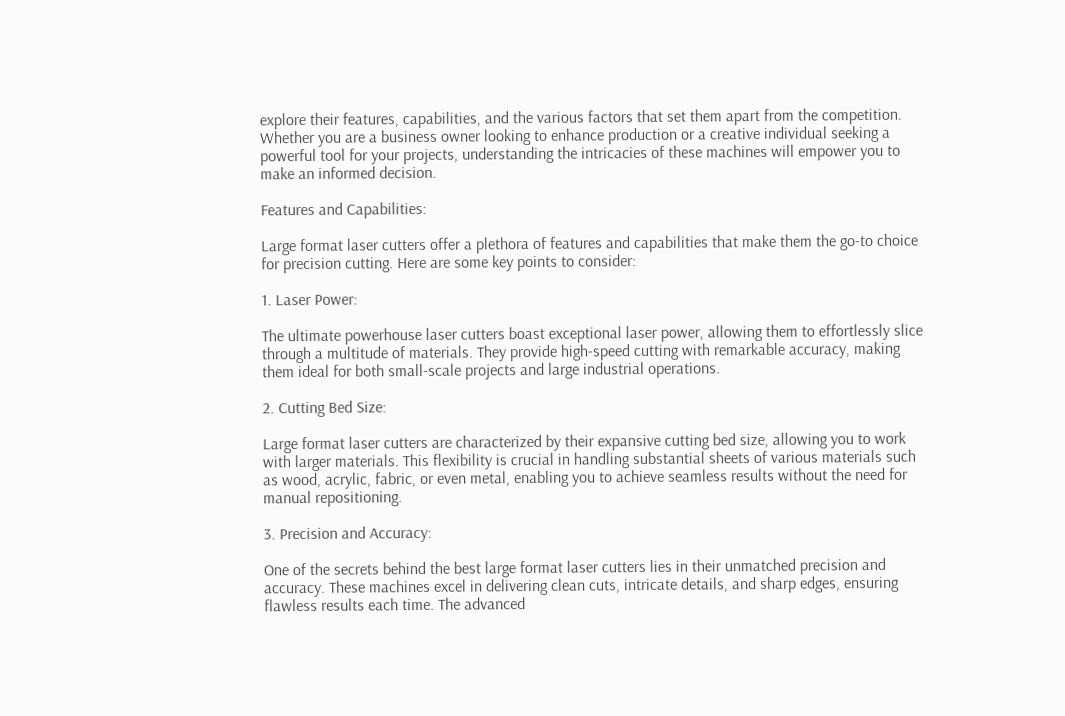explore their features, capabilities, and the various factors that set them apart from the competition. Whether you are a business owner looking to enhance production or a creative individual seeking a powerful tool for your projects, understanding the intricacies of these machines will empower you to make an informed decision.

Features and Capabilities:

Large format laser cutters offer a plethora of features and capabilities that make them the go-to choice for precision cutting. Here are some key points to consider:

1. Laser Power:

The ultimate powerhouse laser cutters boast exceptional laser power, allowing them to effortlessly slice through a multitude of materials. They provide high-speed cutting with remarkable accuracy, making them ideal for both small-scale projects and large industrial operations.

2. Cutting Bed Size:

Large format laser cutters are characterized by their expansive cutting bed size, allowing you to work with larger materials. This flexibility is crucial in handling substantial sheets of various materials such as wood, acrylic, fabric, or even metal, enabling you to achieve seamless results without the need for manual repositioning.

3. Precision and Accuracy:

One of the secrets behind the best large format laser cutters lies in their unmatched precision and accuracy. These machines excel in delivering clean cuts, intricate details, and sharp edges, ensuring flawless results each time. The advanced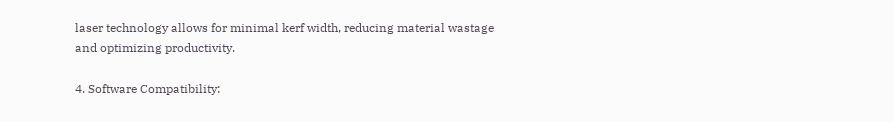laser technology allows for minimal kerf width, reducing material wastage and optimizing productivity.

4. Software Compatibility: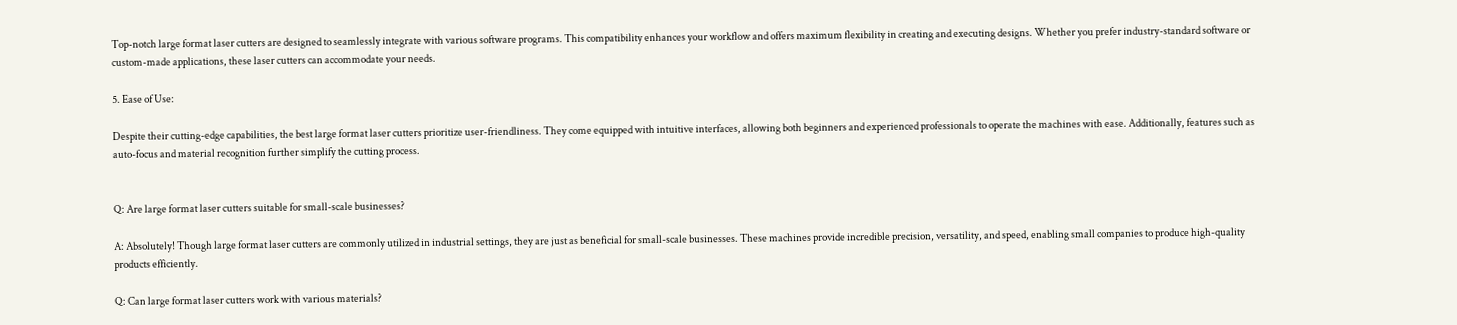Top-notch large format laser cutters are designed to seamlessly integrate with various software programs. This compatibility enhances your workflow and offers maximum flexibility in creating and executing designs. Whether you prefer industry-standard software or custom-made applications, these laser cutters can accommodate your needs.

5. Ease of Use:

Despite their cutting-edge capabilities, the best large format laser cutters prioritize user-friendliness. They come equipped with intuitive interfaces, allowing both beginners and experienced professionals to operate the machines with ease. Additionally, features such as auto-focus and material recognition further simplify the cutting process.


Q: Are large format laser cutters suitable for small-scale businesses?

A: Absolutely! Though large format laser cutters are commonly utilized in industrial settings, they are just as beneficial for small-scale businesses. These machines provide incredible precision, versatility, and speed, enabling small companies to produce high-quality products efficiently.

Q: Can large format laser cutters work with various materials?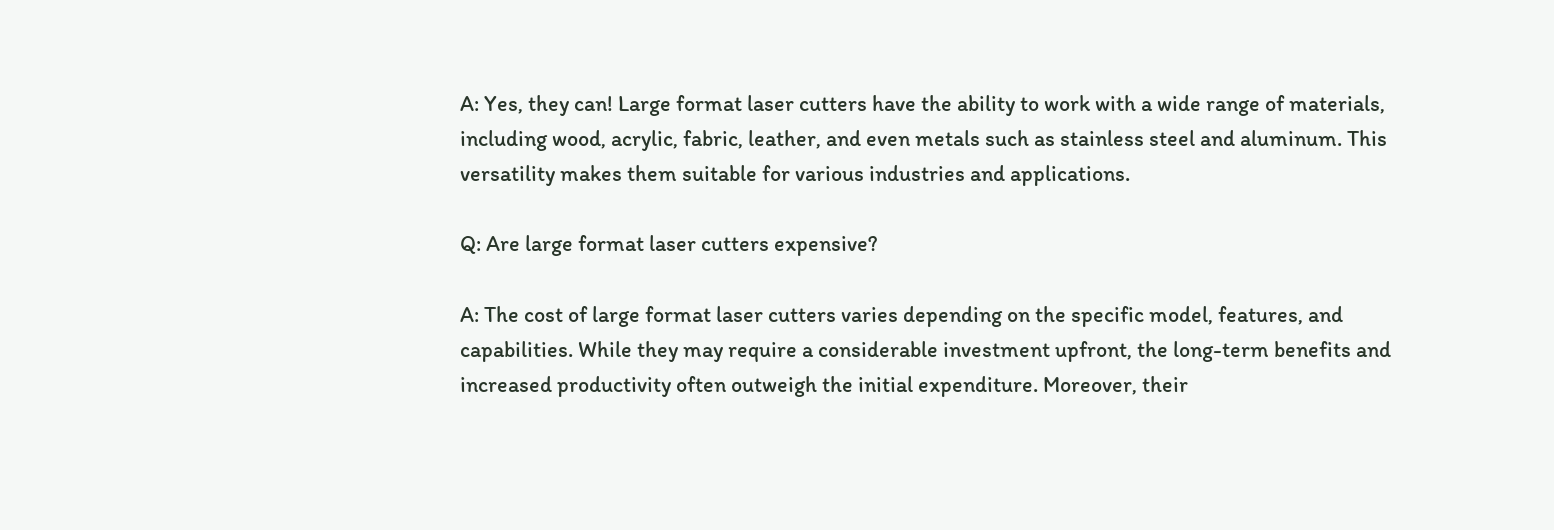A: Yes, they can! Large format laser cutters have the ability to work with a wide range of materials, including wood, acrylic, fabric, leather, and even metals such as stainless steel and aluminum. This versatility makes them suitable for various industries and applications.

Q: Are large format laser cutters expensive?

A: The cost of large format laser cutters varies depending on the specific model, features, and capabilities. While they may require a considerable investment upfront, the long-term benefits and increased productivity often outweigh the initial expenditure. Moreover, their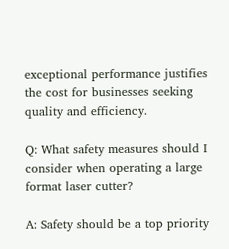exceptional performance justifies the cost for businesses seeking quality and efficiency.

Q: What safety measures should I consider when operating a large format laser cutter?

A: Safety should be a top priority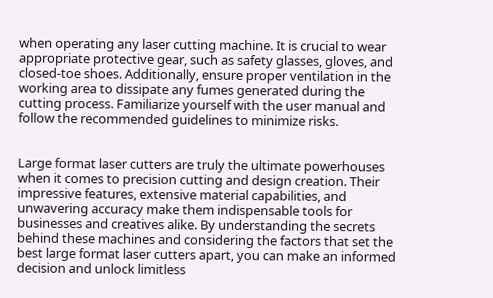when operating any laser cutting machine. It is crucial to wear appropriate protective gear, such as safety glasses, gloves, and closed-toe shoes. Additionally, ensure proper ventilation in the working area to dissipate any fumes generated during the cutting process. Familiarize yourself with the user manual and follow the recommended guidelines to minimize risks.


Large format laser cutters are truly the ultimate powerhouses when it comes to precision cutting and design creation. Their impressive features, extensive material capabilities, and unwavering accuracy make them indispensable tools for businesses and creatives alike. By understanding the secrets behind these machines and considering the factors that set the best large format laser cutters apart, you can make an informed decision and unlock limitless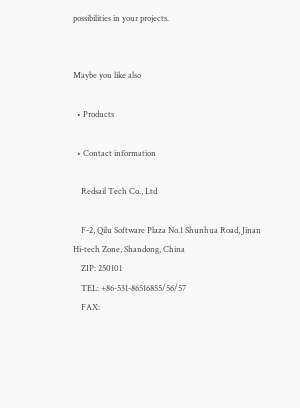possibilities in your projects.


Maybe you like also

  • Products

  • Contact information

    Redsail Tech Co., Ltd

    F-2, Qilu Software Plaza No.1 Shunhua Road, Jinan Hi-tech Zone, Shandong, China
    ZIP: 250101
    TEL: +86-531-86516855/56/57
    FAX: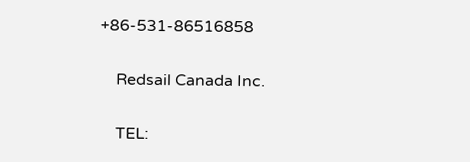+86-531-86516858

    Redsail Canada Inc.

    TEL: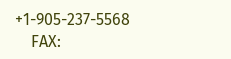+1-905-237-5568
    FAX: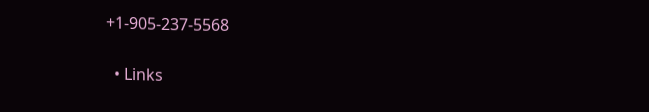+1-905-237-5568

  • Links